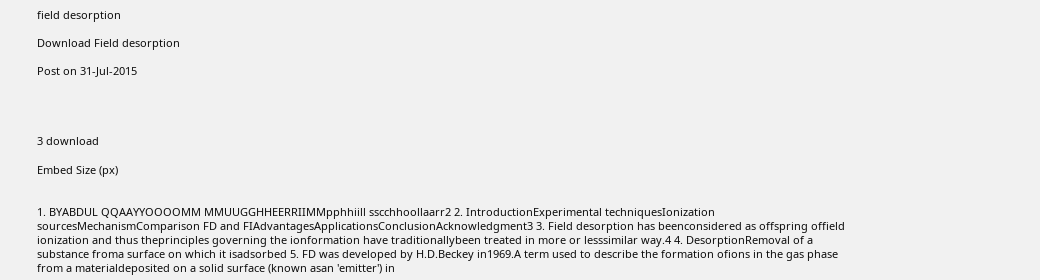field desorption

Download Field desorption

Post on 31-Jul-2015




3 download

Embed Size (px)


1. BYABDUL QQAAYYOOOOMM MMUUGGHHEERRIIMMpphhiill sscchhoollaarr2 2. IntroductionExperimental techniquesIonization sourcesMechanismComparison FD and FIAdvantagesApplicationsConclusionAcknowledgment3 3. Field desorption has beenconsidered as offspring offield ionization and thus theprinciples governing the ionformation have traditionallybeen treated in more or lesssimilar way.4 4. DesorptionRemoval of a substance froma surface on which it isadsorbed 5. FD was developed by H.D.Beckey in1969.A term used to describe the formation ofions in the gas phase from a materialdeposited on a solid surface (known asan 'emitter') in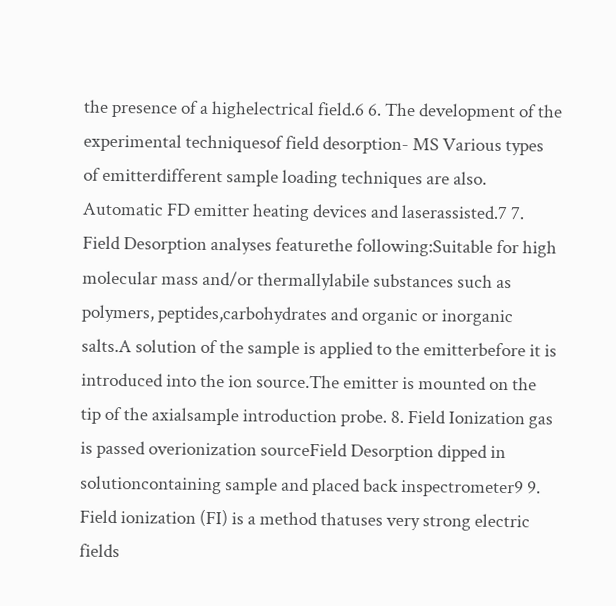the presence of a highelectrical field.6 6. The development of the experimental techniquesof field desorption- MS Various types of emitterdifferent sample loading techniques are also. Automatic FD emitter heating devices and laserassisted.7 7. Field Desorption analyses featurethe following:Suitable for high molecular mass and/or thermallylabile substances such as polymers, peptides,carbohydrates and organic or inorganic salts.A solution of the sample is applied to the emitterbefore it is introduced into the ion source.The emitter is mounted on the tip of the axialsample introduction probe. 8. Field Ionization gas is passed overionization sourceField Desorption dipped in solutioncontaining sample and placed back inspectrometer9 9. Field ionization (FI) is a method thatuses very strong electric fields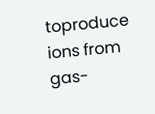toproduce ions from gas-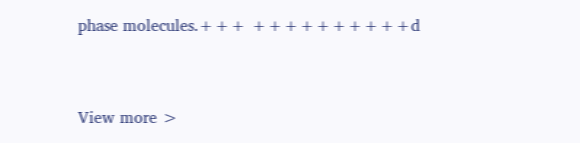phase molecules.+++ ++++++++++d


View more >